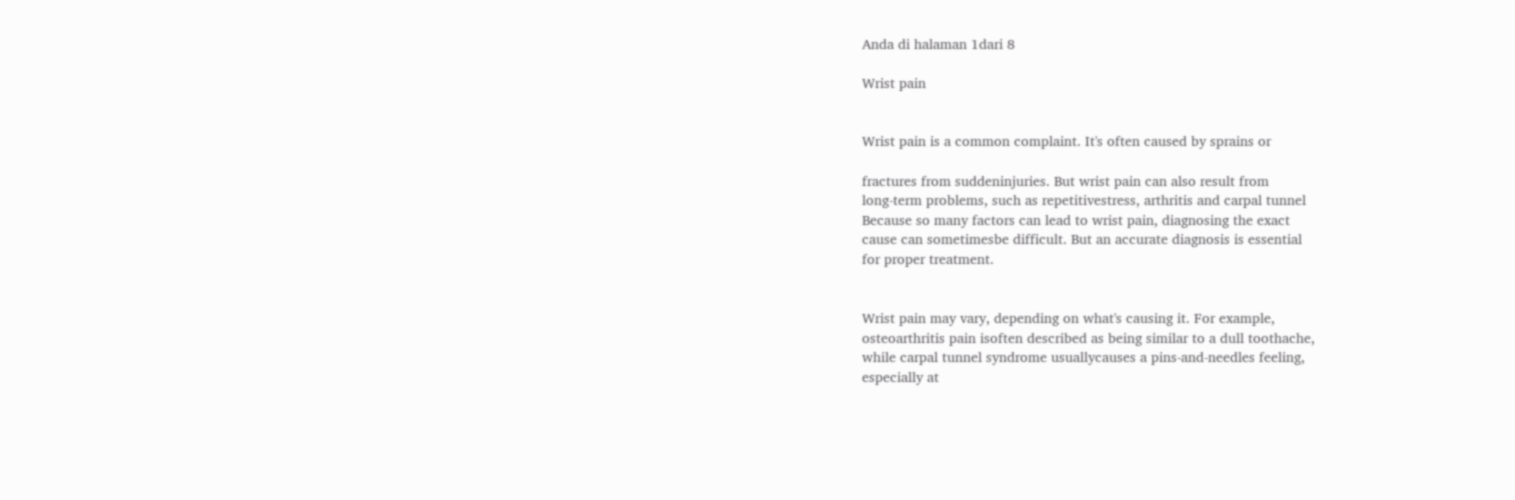Anda di halaman 1dari 8

Wrist pain


Wrist pain is a common complaint. It's often caused by sprains or

fractures from suddeninjuries. But wrist pain can also result from
long-term problems, such as repetitivestress, arthritis and carpal tunnel
Because so many factors can lead to wrist pain, diagnosing the exact
cause can sometimesbe difficult. But an accurate diagnosis is essential
for proper treatment.


Wrist pain may vary, depending on what's causing it. For example,
osteoarthritis pain isoften described as being similar to a dull toothache,
while carpal tunnel syndrome usuallycauses a pins-and-needles feeling,
especially at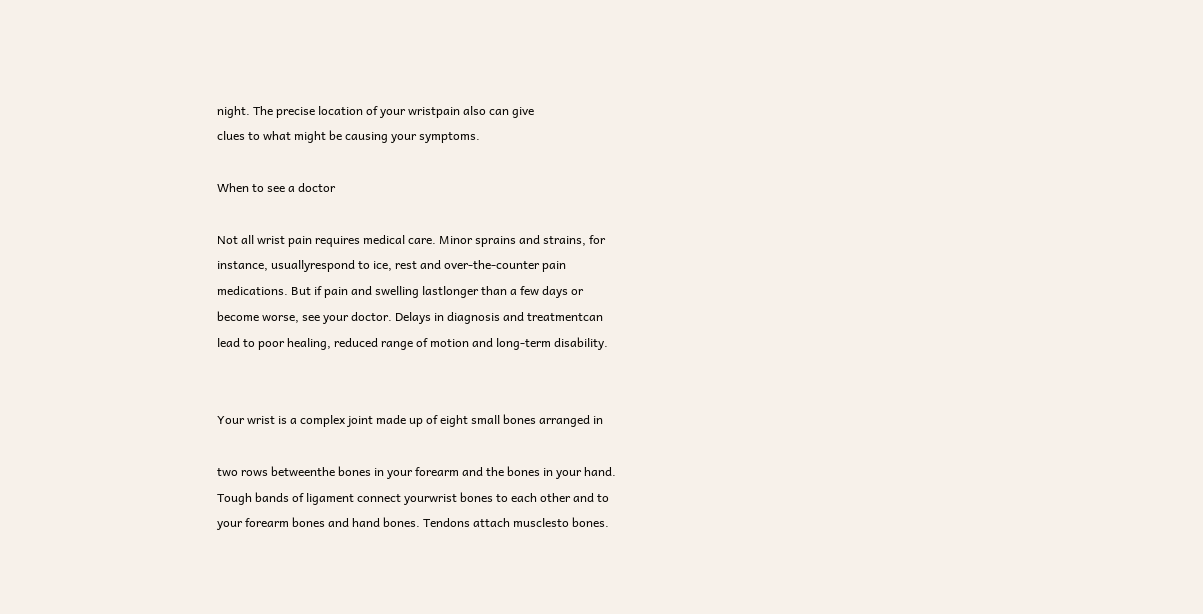night. The precise location of your wristpain also can give
clues to what might be causing your symptoms.

When to see a doctor

Not all wrist pain requires medical care. Minor sprains and strains, for
instance, usuallyrespond to ice, rest and over-the-counter pain
medications. But if pain and swelling lastlonger than a few days or
become worse, see your doctor. Delays in diagnosis and treatmentcan
lead to poor healing, reduced range of motion and long-term disability.


Your wrist is a complex joint made up of eight small bones arranged in

two rows betweenthe bones in your forearm and the bones in your hand.
Tough bands of ligament connect yourwrist bones to each other and to
your forearm bones and hand bones. Tendons attach musclesto bones.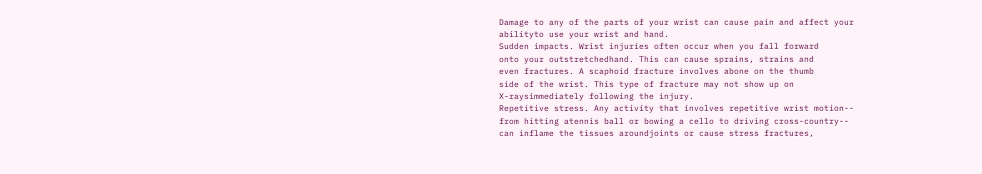Damage to any of the parts of your wrist can cause pain and affect your
abilityto use your wrist and hand.
Sudden impacts. Wrist injuries often occur when you fall forward
onto your outstretchedhand. This can cause sprains, strains and
even fractures. A scaphoid fracture involves abone on the thumb
side of the wrist. This type of fracture may not show up on
X-raysimmediately following the injury.
Repetitive stress. Any activity that involves repetitive wrist motion--
from hitting atennis ball or bowing a cello to driving cross-country--
can inflame the tissues aroundjoints or cause stress fractures,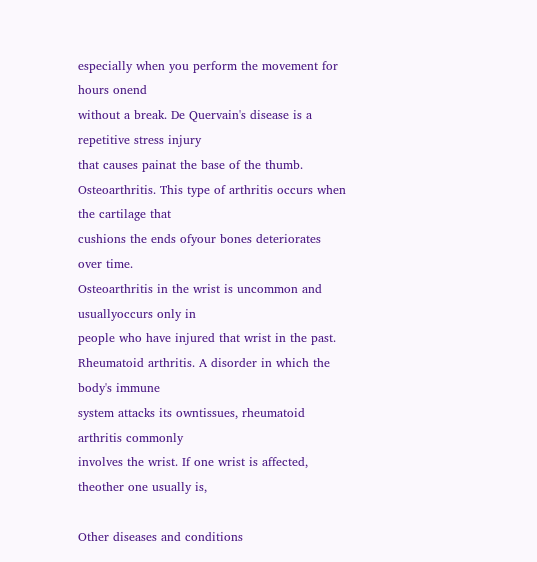especially when you perform the movement for hours onend
without a break. De Quervain's disease is a repetitive stress injury
that causes painat the base of the thumb.
Osteoarthritis. This type of arthritis occurs when the cartilage that
cushions the ends ofyour bones deteriorates over time.
Osteoarthritis in the wrist is uncommon and usuallyoccurs only in
people who have injured that wrist in the past.
Rheumatoid arthritis. A disorder in which the body's immune
system attacks its owntissues, rheumatoid arthritis commonly
involves the wrist. If one wrist is affected, theother one usually is,

Other diseases and conditions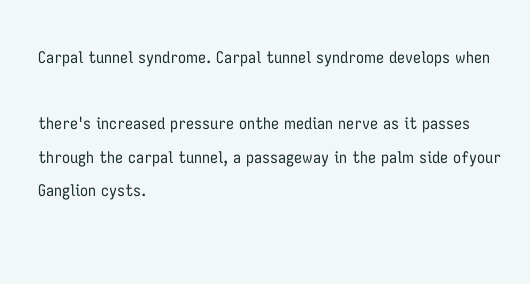Carpal tunnel syndrome. Carpal tunnel syndrome develops when

there's increased pressure onthe median nerve as it passes
through the carpal tunnel, a passageway in the palm side ofyour
Ganglion cysts.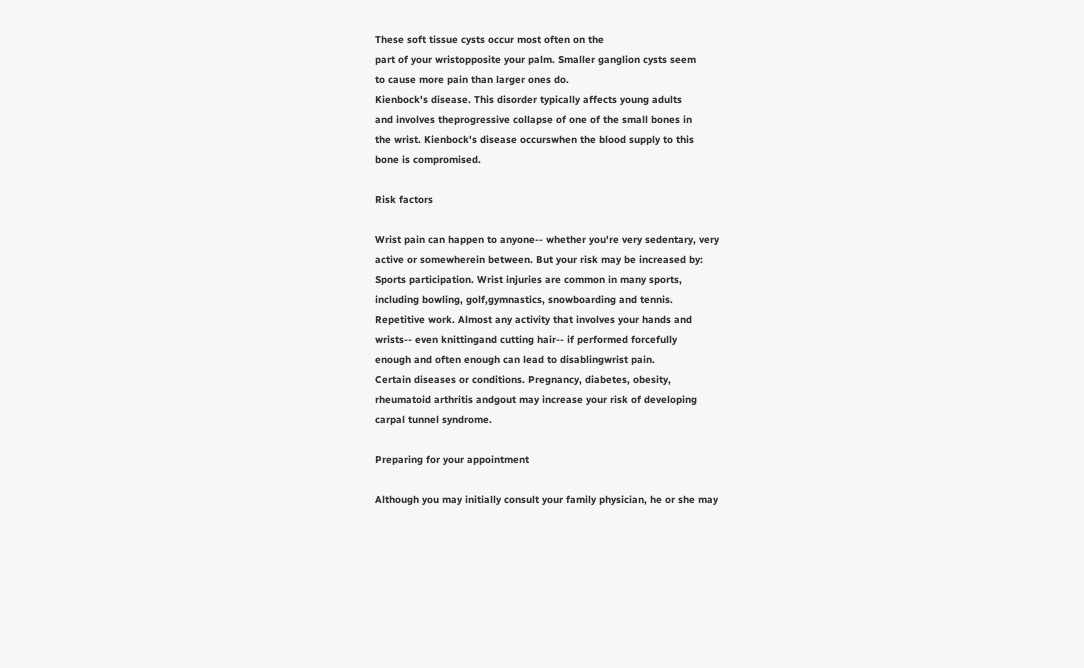These soft tissue cysts occur most often on the
part of your wristopposite your palm. Smaller ganglion cysts seem
to cause more pain than larger ones do.
Kienbock's disease. This disorder typically affects young adults
and involves theprogressive collapse of one of the small bones in
the wrist. Kienbock's disease occurswhen the blood supply to this
bone is compromised.

Risk factors

Wrist pain can happen to anyone-- whether you're very sedentary, very
active or somewherein between. But your risk may be increased by:
Sports participation. Wrist injuries are common in many sports,
including bowling, golf,gymnastics, snowboarding and tennis.
Repetitive work. Almost any activity that involves your hands and
wrists-- even knittingand cutting hair-- if performed forcefully
enough and often enough can lead to disablingwrist pain.
Certain diseases or conditions. Pregnancy, diabetes, obesity,
rheumatoid arthritis andgout may increase your risk of developing
carpal tunnel syndrome.

Preparing for your appointment

Although you may initially consult your family physician, he or she may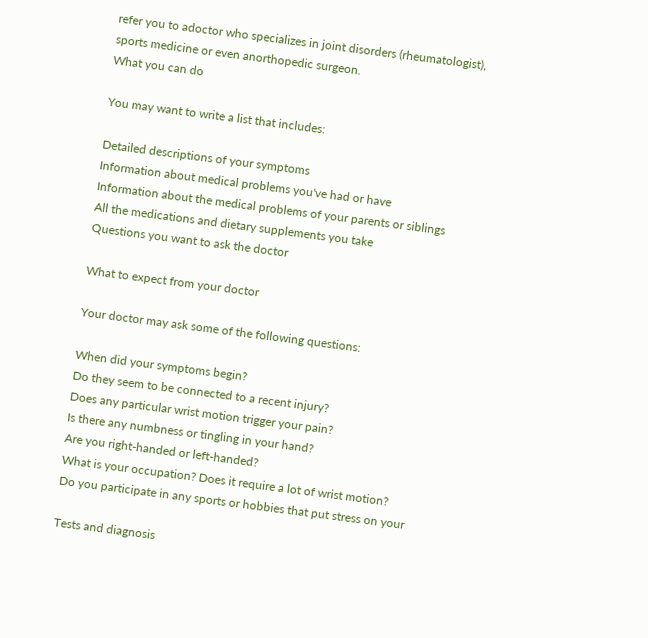refer you to adoctor who specializes in joint disorders (rheumatologist),
sports medicine or even anorthopedic surgeon.
What you can do

You may want to write a list that includes:

Detailed descriptions of your symptoms
Information about medical problems you've had or have
Information about the medical problems of your parents or siblings
All the medications and dietary supplements you take
Questions you want to ask the doctor

What to expect from your doctor

Your doctor may ask some of the following questions:

When did your symptoms begin?
Do they seem to be connected to a recent injury?
Does any particular wrist motion trigger your pain?
Is there any numbness or tingling in your hand?
Are you right-handed or left-handed?
What is your occupation? Does it require a lot of wrist motion?
Do you participate in any sports or hobbies that put stress on your

Tests and diagnosis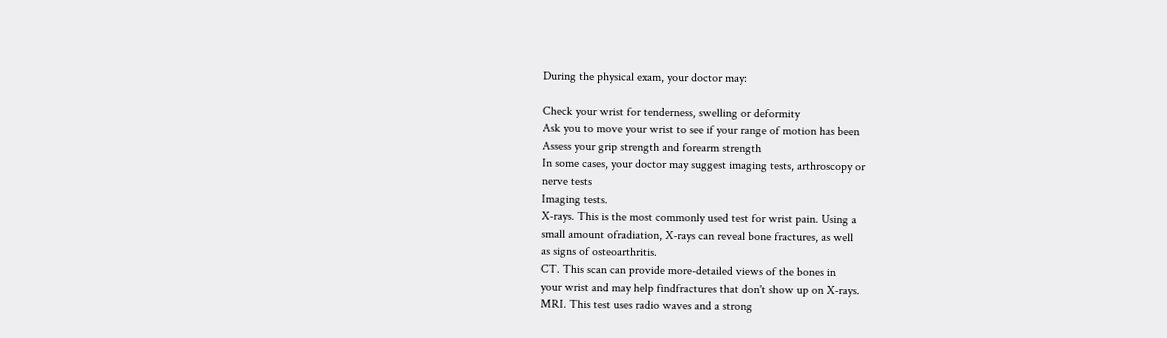During the physical exam, your doctor may:

Check your wrist for tenderness, swelling or deformity
Ask you to move your wrist to see if your range of motion has been
Assess your grip strength and forearm strength
In some cases, your doctor may suggest imaging tests, arthroscopy or
nerve tests
Imaging tests.
X-rays. This is the most commonly used test for wrist pain. Using a
small amount ofradiation, X-rays can reveal bone fractures, as well
as signs of osteoarthritis.
CT. This scan can provide more-detailed views of the bones in
your wrist and may help findfractures that don't show up on X-rays.
MRI. This test uses radio waves and a strong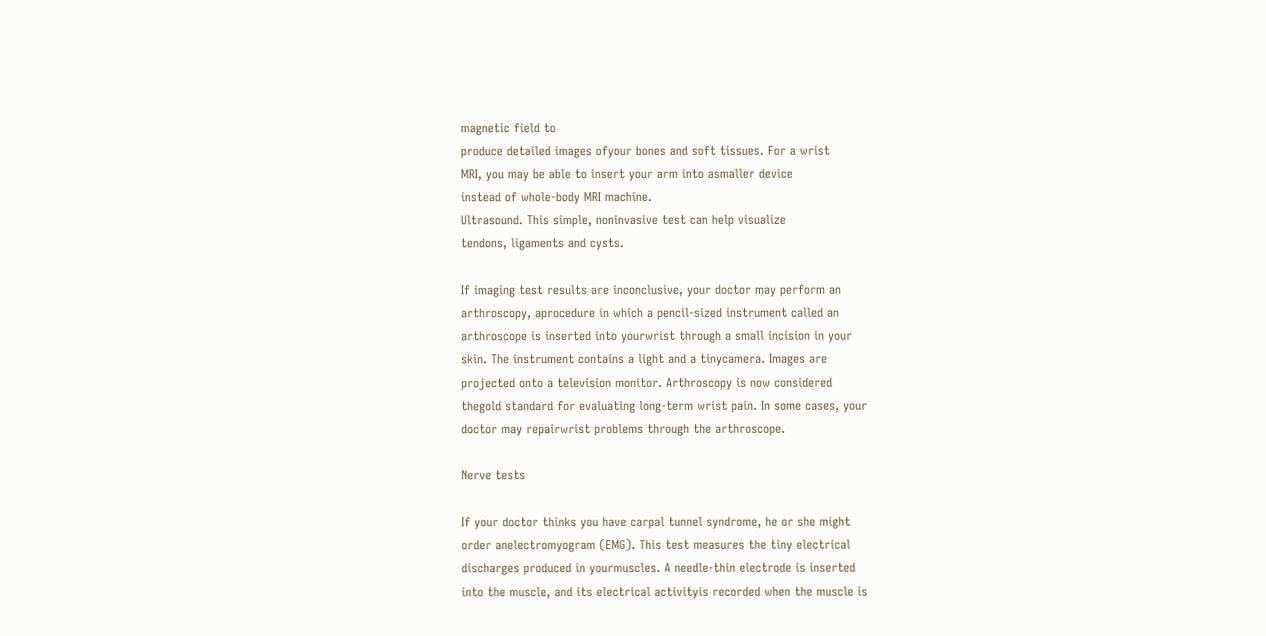magnetic field to
produce detailed images ofyour bones and soft tissues. For a wrist
MRI, you may be able to insert your arm into asmaller device
instead of whole-body MRI machine.
Ultrasound. This simple, noninvasive test can help visualize
tendons, ligaments and cysts.

If imaging test results are inconclusive, your doctor may perform an
arthroscopy, aprocedure in which a pencil-sized instrument called an
arthroscope is inserted into yourwrist through a small incision in your
skin. The instrument contains a light and a tinycamera. Images are
projected onto a television monitor. Arthroscopy is now considered
thegold standard for evaluating long-term wrist pain. In some cases, your
doctor may repairwrist problems through the arthroscope.

Nerve tests

If your doctor thinks you have carpal tunnel syndrome, he or she might
order anelectromyogram (EMG). This test measures the tiny electrical
discharges produced in yourmuscles. A needle-thin electrode is inserted
into the muscle, and its electrical activityis recorded when the muscle is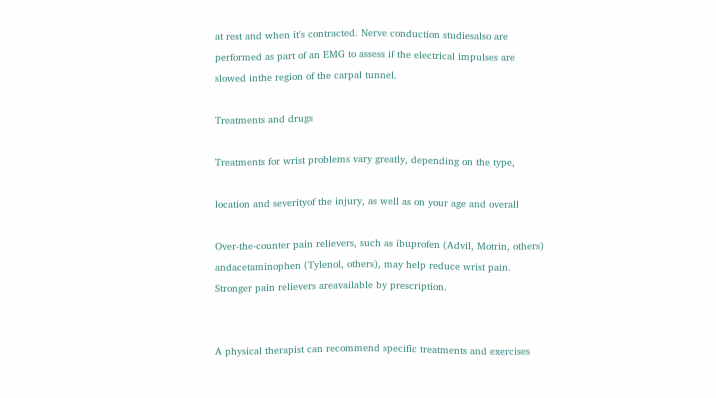at rest and when it's contracted. Nerve conduction studiesalso are
performed as part of an EMG to assess if the electrical impulses are
slowed inthe region of the carpal tunnel.

Treatments and drugs

Treatments for wrist problems vary greatly, depending on the type,

location and severityof the injury, as well as on your age and overall

Over-the-counter pain relievers, such as ibuprofen (Advil, Motrin, others)
andacetaminophen (Tylenol, others), may help reduce wrist pain.
Stronger pain relievers areavailable by prescription.


A physical therapist can recommend specific treatments and exercises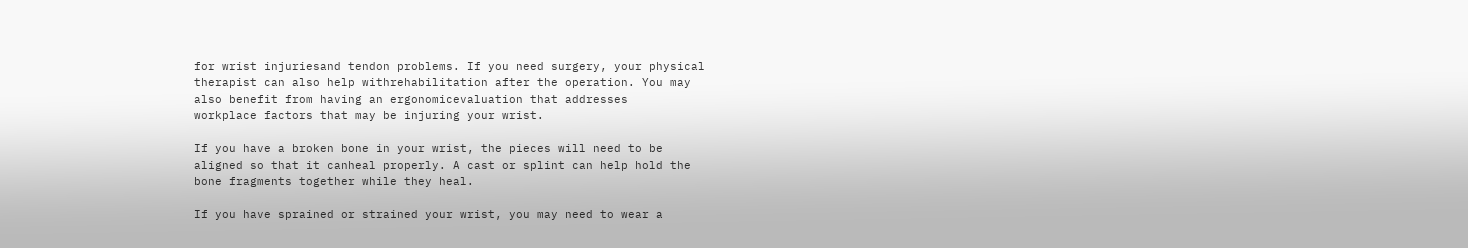for wrist injuriesand tendon problems. If you need surgery, your physical
therapist can also help withrehabilitation after the operation. You may
also benefit from having an ergonomicevaluation that addresses
workplace factors that may be injuring your wrist.

If you have a broken bone in your wrist, the pieces will need to be
aligned so that it canheal properly. A cast or splint can help hold the
bone fragments together while they heal.

If you have sprained or strained your wrist, you may need to wear a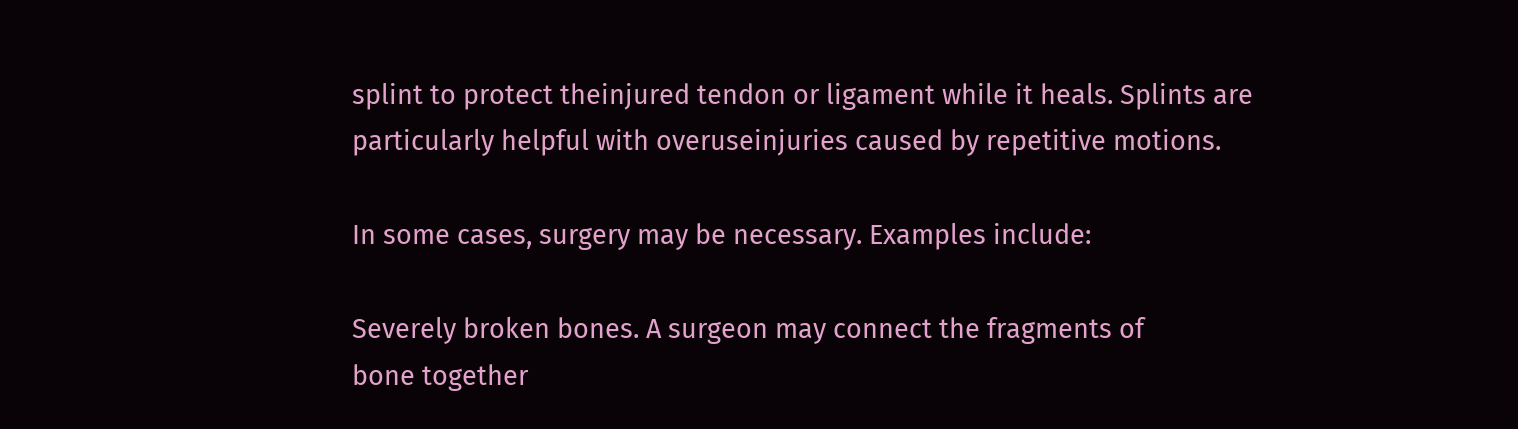splint to protect theinjured tendon or ligament while it heals. Splints are
particularly helpful with overuseinjuries caused by repetitive motions.

In some cases, surgery may be necessary. Examples include:

Severely broken bones. A surgeon may connect the fragments of
bone together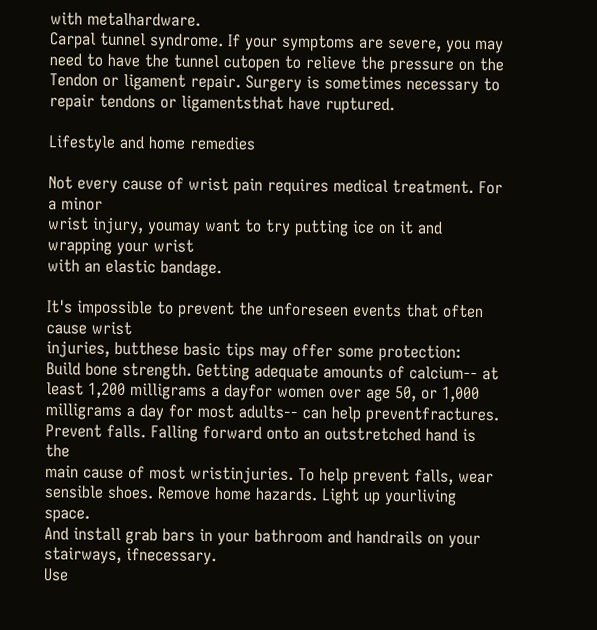with metalhardware.
Carpal tunnel syndrome. If your symptoms are severe, you may
need to have the tunnel cutopen to relieve the pressure on the
Tendon or ligament repair. Surgery is sometimes necessary to
repair tendons or ligamentsthat have ruptured.

Lifestyle and home remedies

Not every cause of wrist pain requires medical treatment. For a minor
wrist injury, youmay want to try putting ice on it and wrapping your wrist
with an elastic bandage.

It's impossible to prevent the unforeseen events that often cause wrist
injuries, butthese basic tips may offer some protection:
Build bone strength. Getting adequate amounts of calcium-- at
least 1,200 milligrams a dayfor women over age 50, or 1,000
milligrams a day for most adults-- can help preventfractures.
Prevent falls. Falling forward onto an outstretched hand is the
main cause of most wristinjuries. To help prevent falls, wear
sensible shoes. Remove home hazards. Light up yourliving space.
And install grab bars in your bathroom and handrails on your
stairways, ifnecessary.
Use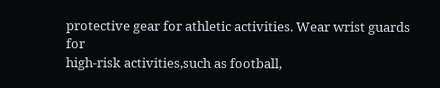protective gear for athletic activities. Wear wrist guards for
high-risk activities,such as football,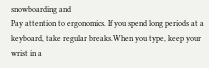snowboarding and
Pay attention to ergonomics. If you spend long periods at a
keyboard, take regular breaks.When you type, keep your wrist in a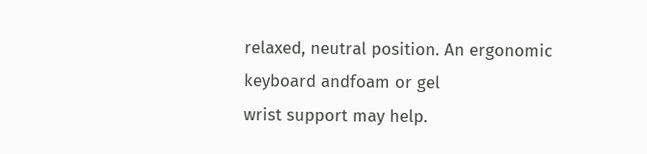relaxed, neutral position. An ergonomic keyboard andfoam or gel
wrist support may help.